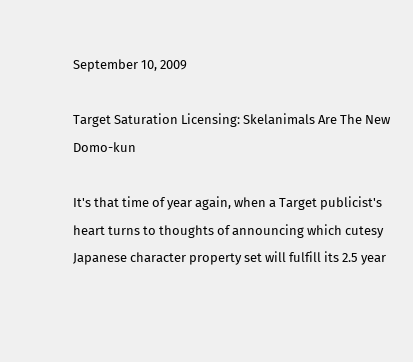September 10, 2009

Target Saturation Licensing: Skelanimals Are The New Domo-kun

It's that time of year again, when a Target publicist's heart turns to thoughts of announcing which cutesy Japanese character property set will fulfill its 2.5 year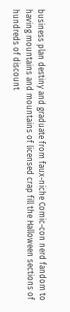business plan destiny and graduate from faux-niche Comic-con nerd fandom to having mountains and mountains of licensed crap fill the Halloween sections of hundreds of discount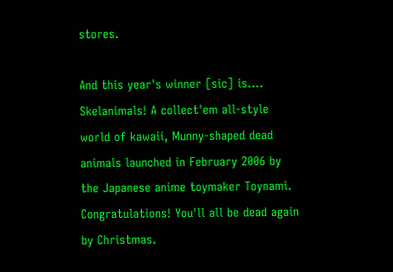stores.

And this year's winner [sic] is.... Skelanimals! A collect'em all-style world of kawaii, Munny-shaped dead animals launched in February 2006 by the Japanese anime toymaker Toynami. Congratulations! You'll all be dead again by Christmas.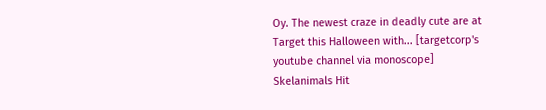Oy. The newest craze in deadly cute are at Target this Halloween with... [targetcorp's youtube channel via monoscope]
Skelanimals Hit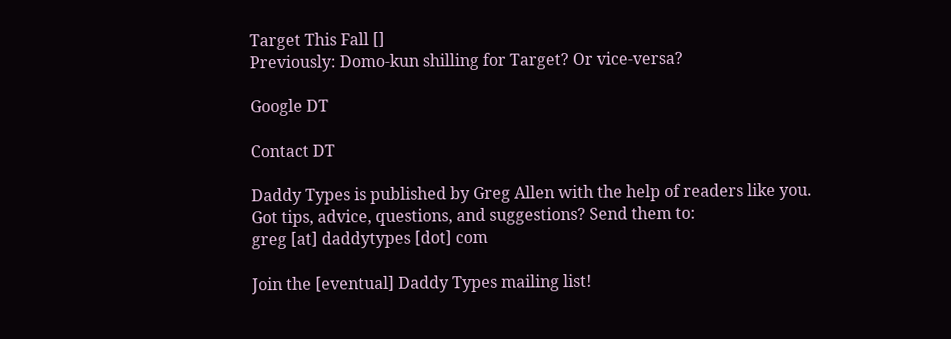Target This Fall []
Previously: Domo-kun shilling for Target? Or vice-versa?

Google DT

Contact DT

Daddy Types is published by Greg Allen with the help of readers like you.
Got tips, advice, questions, and suggestions? Send them to:
greg [at] daddytypes [dot] com

Join the [eventual] Daddy Types mailing list!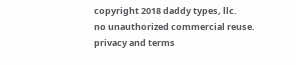copyright 2018 daddy types, llc.
no unauthorized commercial reuse.
privacy and terms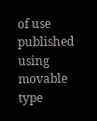of use
published using movable type